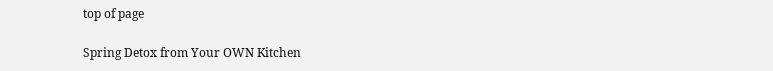top of page

Spring Detox from Your OWN Kitchen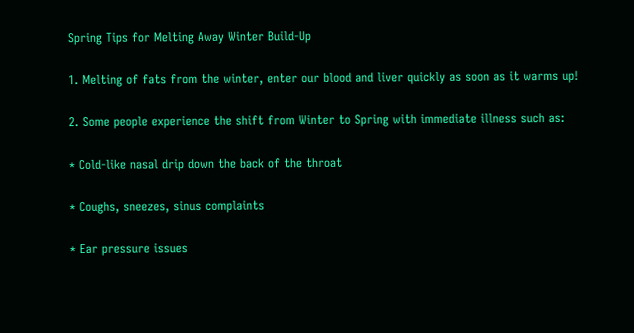Spring Tips for Melting Away Winter Build-Up

1. Melting of fats from the winter, enter our blood and liver quickly as soon as it warms up!

2. Some people experience the shift from Winter to Spring with immediate illness such as:

* Cold-like nasal drip down the back of the throat

* Coughs, sneezes, sinus complaints

* Ear pressure issues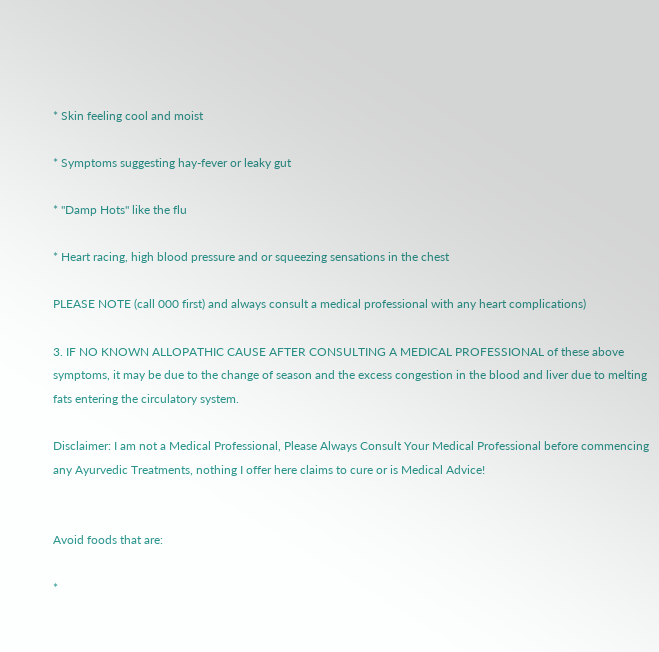* Skin feeling cool and moist

* Symptoms suggesting hay-fever or leaky gut

* "Damp Hots" like the flu

* Heart racing, high blood pressure and or squeezing sensations in the chest

PLEASE NOTE (call 000 first) and always consult a medical professional with any heart complications)

3. IF NO KNOWN ALLOPATHIC CAUSE AFTER CONSULTING A MEDICAL PROFESSIONAL of these above symptoms, it may be due to the change of season and the excess congestion in the blood and liver due to melting fats entering the circulatory system.

Disclaimer: I am not a Medical Professional, Please Always Consult Your Medical Professional before commencing any Ayurvedic Treatments, nothing I offer here claims to cure or is Medical Advice!


Avoid foods that are:

*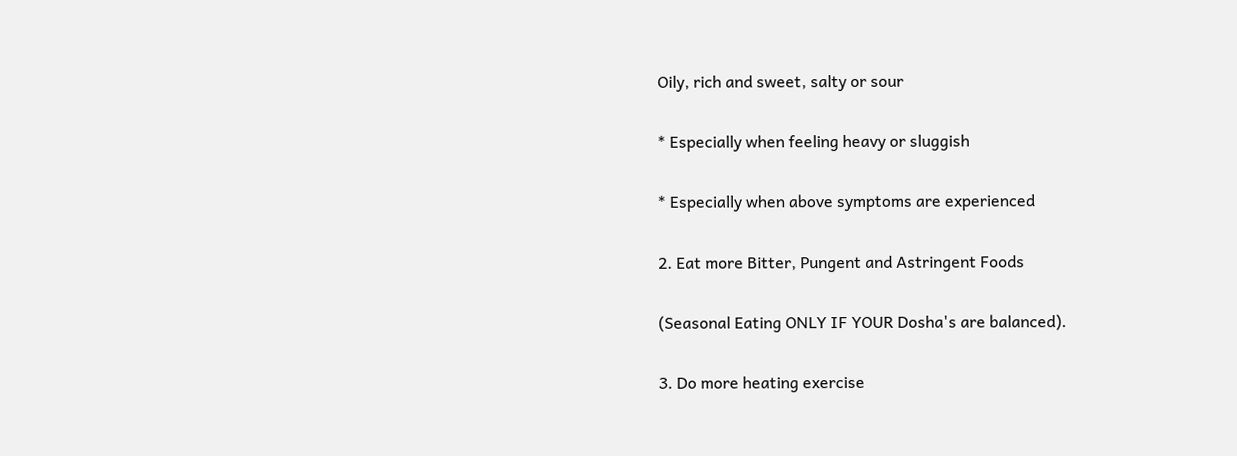Oily, rich and sweet, salty or sour

* Especially when feeling heavy or sluggish

* Especially when above symptoms are experienced

2. Eat more Bitter, Pungent and Astringent Foods

(Seasonal Eating ONLY IF YOUR Dosha's are balanced).

3. Do more heating exercise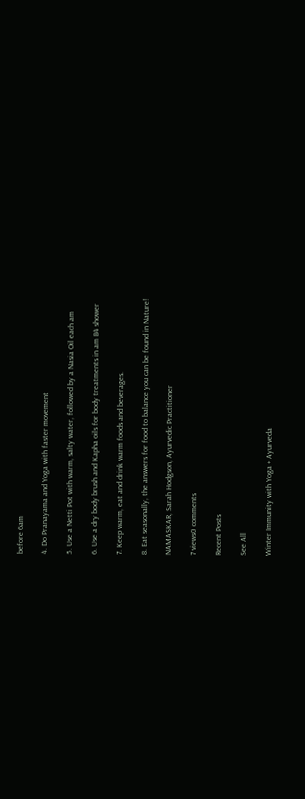before 6am

4. Do Pranayama and Yoga with faster movement

5. Use a Netti Pot with warm, salty water, followed by a Nasia Oil each am

6. Use a dry body brush and Kapha oils for body treatments in am B4 shower

7. Keep warm, eat and drink warm foods and beverages.

8. Eat seasonally, the answers for food to balance you can be found in Nature!

NAMASKAR, Sarah Hodgson, Ayurvedic Practitioner

7 views0 comments

Recent Posts

See All

Winter Immunity with Yoga + Ayurveda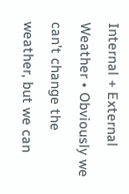Internal + External Weather • Obviously we can’t change the weather, but we can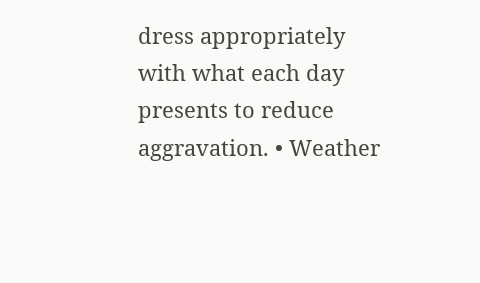dress appropriately with what each day presents to reduce aggravation. • Weather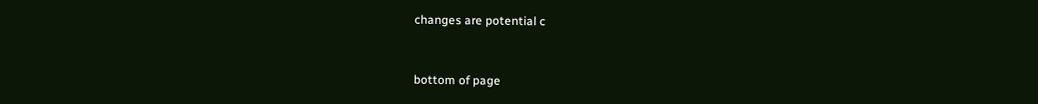changes are potential c


bottom of page